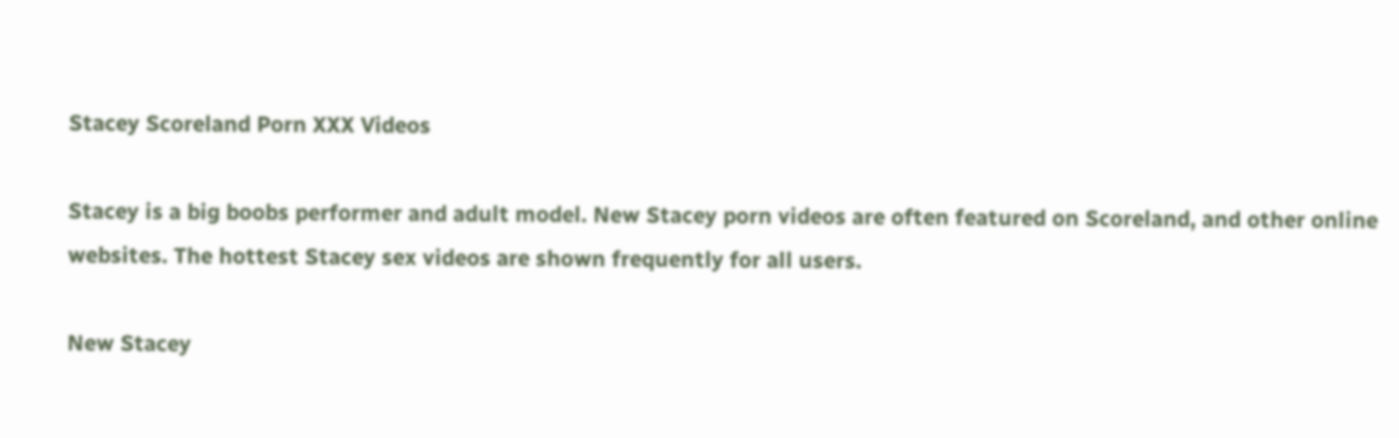Stacey Scoreland Porn XXX Videos

Stacey is a big boobs performer and adult model. New Stacey porn videos are often featured on Scoreland, and other online websites. The hottest Stacey sex videos are shown frequently for all users.

New Stacey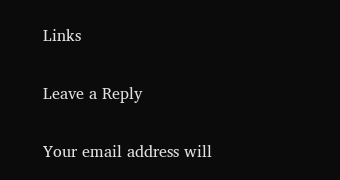Links

Leave a Reply

Your email address will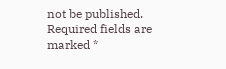not be published. Required fields are marked *